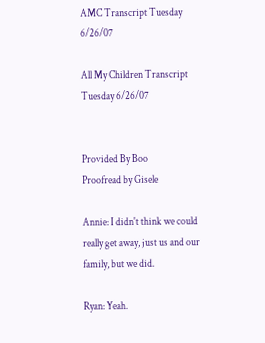AMC Transcript Tuesday 6/26/07

All My Children Transcript Tuesday 6/26/07


Provided By Boo
Proofread by Gisele

Annie: I didn't think we could really get away, just us and our family, but we did.

Ryan: Yeah.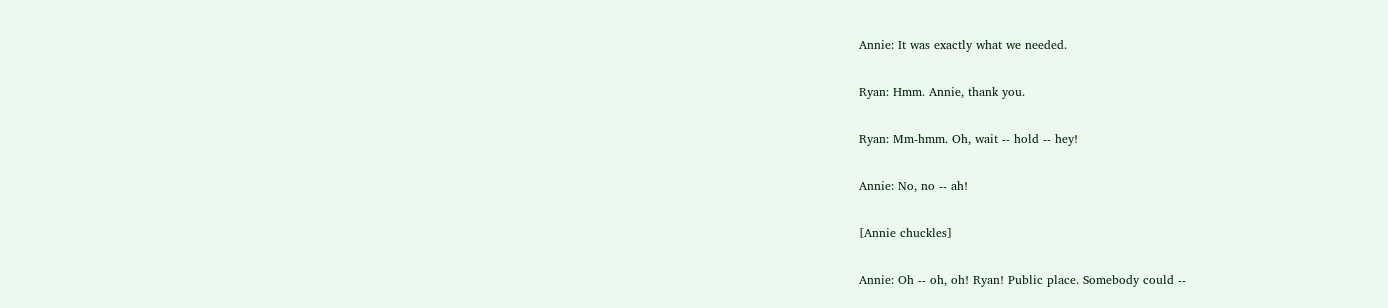Annie: It was exactly what we needed.

Ryan: Hmm. Annie, thank you.

Ryan: Mm-hmm. Oh, wait -- hold -- hey!

Annie: No, no -- ah!

[Annie chuckles]

Annie: Oh -- oh, oh! Ryan! Public place. Somebody could --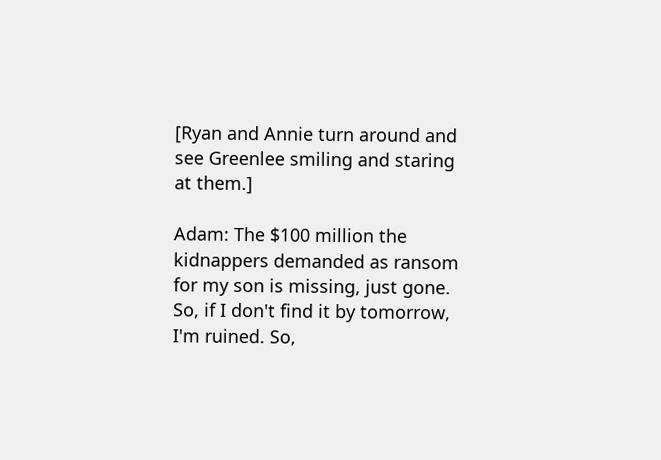[Ryan and Annie turn around and see Greenlee smiling and staring at them.]

Adam: The $100 million the kidnappers demanded as ransom for my son is missing, just gone. So, if I don't find it by tomorrow, I'm ruined. So,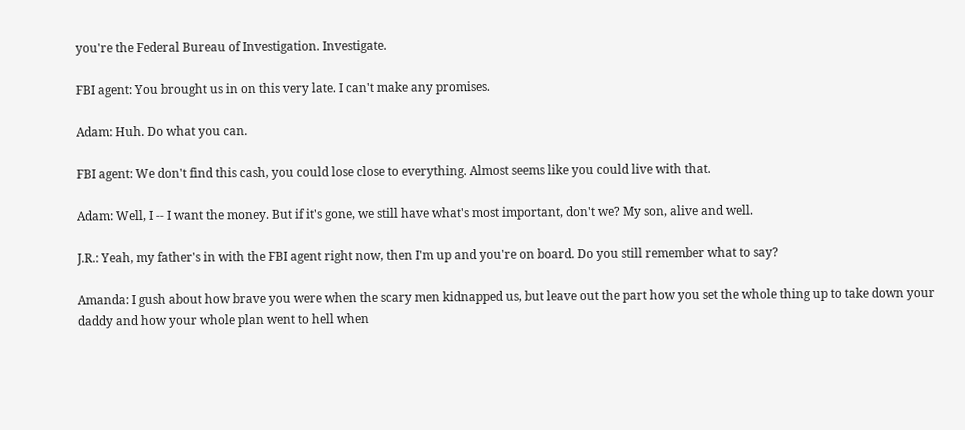you're the Federal Bureau of Investigation. Investigate.

FBI agent: You brought us in on this very late. I can't make any promises.

Adam: Huh. Do what you can.

FBI agent: We don't find this cash, you could lose close to everything. Almost seems like you could live with that.

Adam: Well, I -- I want the money. But if it's gone, we still have what's most important, don't we? My son, alive and well.

J.R.: Yeah, my father's in with the FBI agent right now, then I'm up and you're on board. Do you still remember what to say?

Amanda: I gush about how brave you were when the scary men kidnapped us, but leave out the part how you set the whole thing up to take down your daddy and how your whole plan went to hell when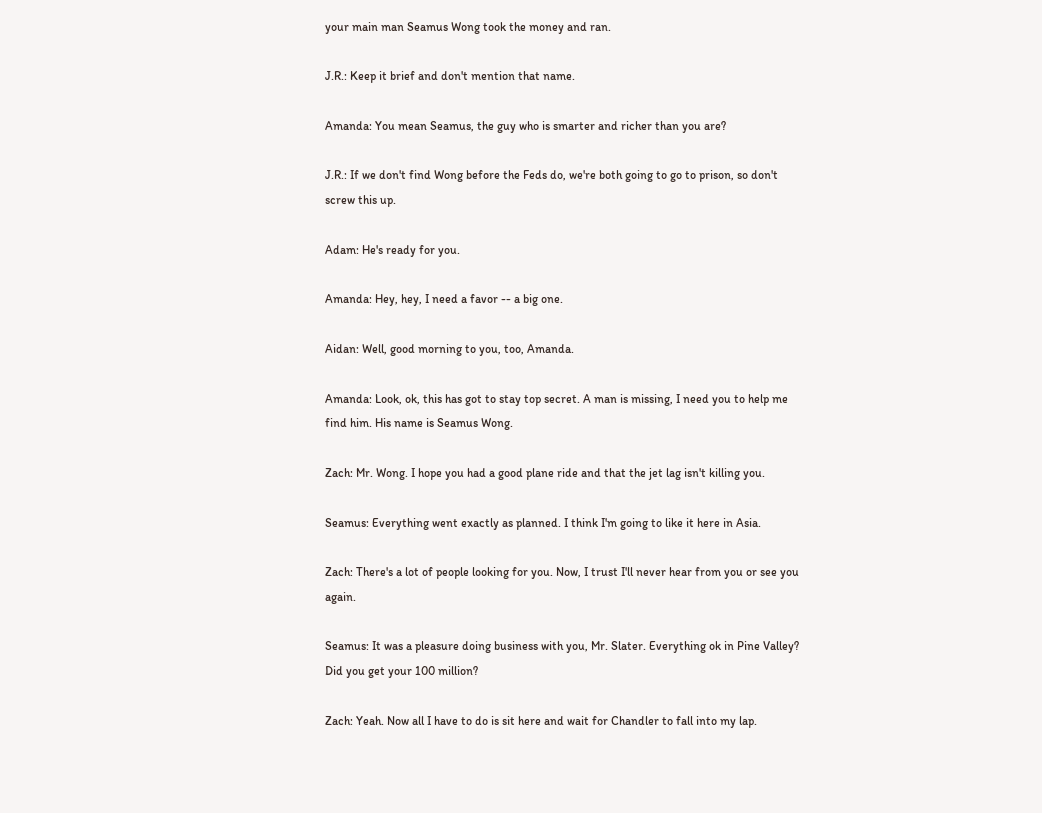your main man Seamus Wong took the money and ran.

J.R.: Keep it brief and don't mention that name.

Amanda: You mean Seamus, the guy who is smarter and richer than you are?

J.R.: If we don't find Wong before the Feds do, we're both going to go to prison, so don't screw this up.

Adam: He's ready for you.

Amanda: Hey, hey, I need a favor -- a big one.

Aidan: Well, good morning to you, too, Amanda.

Amanda: Look, ok, this has got to stay top secret. A man is missing, I need you to help me find him. His name is Seamus Wong.

Zach: Mr. Wong. I hope you had a good plane ride and that the jet lag isn't killing you.

Seamus: Everything went exactly as planned. I think I'm going to like it here in Asia.

Zach: There's a lot of people looking for you. Now, I trust I'll never hear from you or see you again.

Seamus: It was a pleasure doing business with you, Mr. Slater. Everything ok in Pine Valley? Did you get your 100 million?

Zach: Yeah. Now all I have to do is sit here and wait for Chandler to fall into my lap.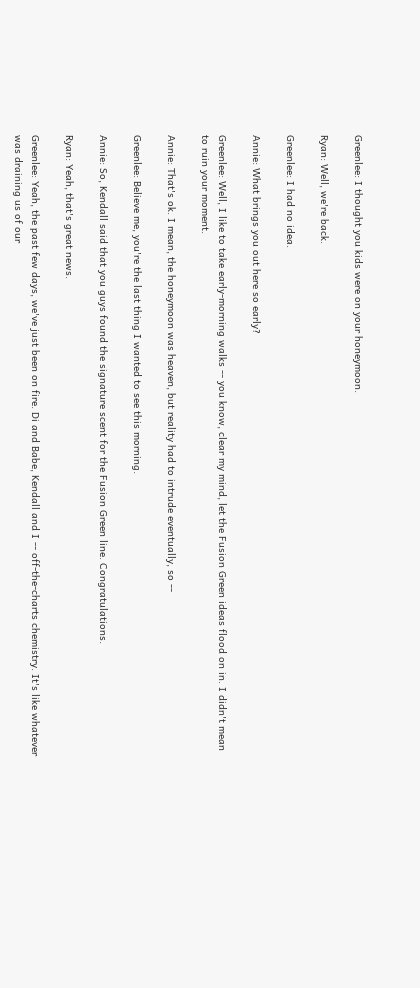Greenlee: I thought you kids were on your honeymoon.

Ryan: Well, we're back.

Greenlee: I had no idea.

Annie: What brings you out here so early?

Greenlee: Well, I like to take early-morning walks -- you know, clear my mind, let the Fusion Green ideas flood on in. I didn't mean to ruin your moment.

Annie: That's ok. I mean, the honeymoon was heaven, but reality had to intrude eventually, so --

Greenlee: Believe me, you're the last thing I wanted to see this morning.

Annie: So, Kendall said that you guys found the signature scent for the Fusion Green line. Congratulations.

Ryan: Yeah, that's great news.

Greenlee: Yeah, the past few days, we've just been on fire. Di and Babe, Kendall and I -- off-the-charts chemistry. It's like whatever was draining us of our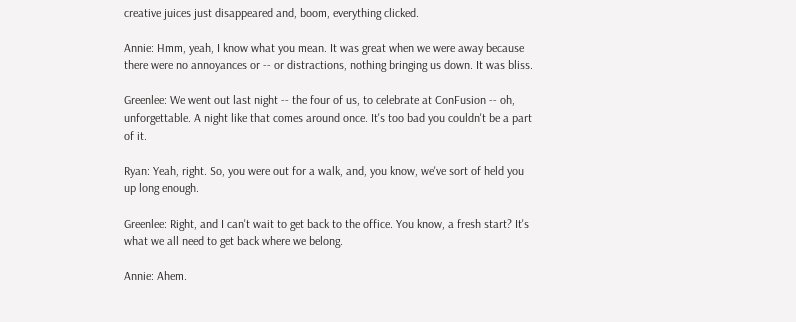creative juices just disappeared and, boom, everything clicked.

Annie: Hmm, yeah, I know what you mean. It was great when we were away because there were no annoyances or -- or distractions, nothing bringing us down. It was bliss.

Greenlee: We went out last night -- the four of us, to celebrate at ConFusion -- oh, unforgettable. A night like that comes around once. It's too bad you couldn't be a part of it.

Ryan: Yeah, right. So, you were out for a walk, and, you know, we've sort of held you up long enough.

Greenlee: Right, and I can't wait to get back to the office. You know, a fresh start? It's what we all need to get back where we belong.

Annie: Ahem.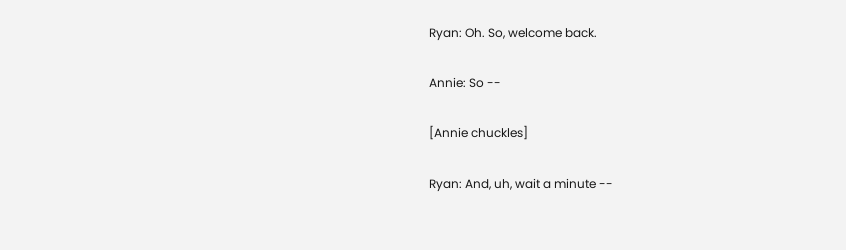Ryan: Oh. So, welcome back.

Annie: So --

[Annie chuckles]

Ryan: And, uh, wait a minute --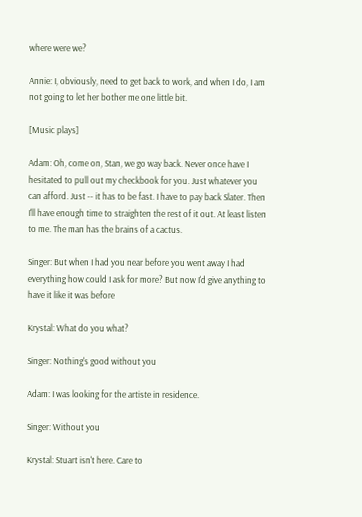where were we?

Annie: I, obviously, need to get back to work, and when I do, I am not going to let her bother me one little bit.

[Music plays]

Adam: Oh, come on, Stan, we go way back. Never once have I hesitated to pull out my checkbook for you. Just whatever you can afford. Just -- it has to be fast. I have to pay back Slater. Then I'll have enough time to straighten the rest of it out. At least listen to me. The man has the brains of a cactus.

Singer: But when I had you near before you went away I had everything how could I ask for more? But now I'd give anything to have it like it was before

Krystal: What do you what?

Singer: Nothing's good without you

Adam: I was looking for the artiste in residence.

Singer: Without you

Krystal: Stuart isn't here. Care to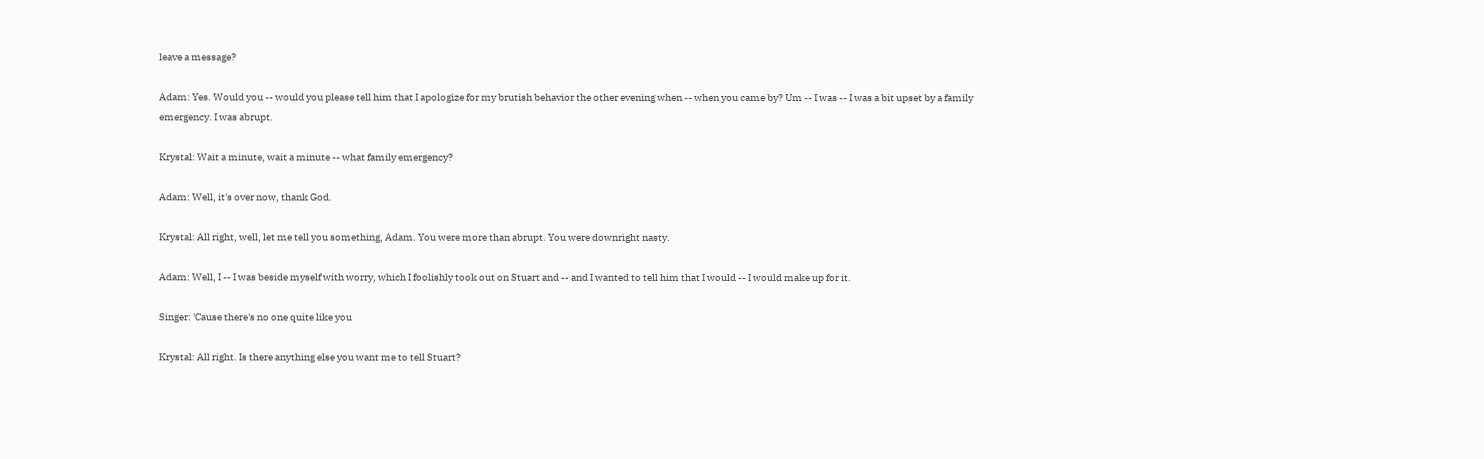leave a message?

Adam: Yes. Would you -- would you please tell him that I apologize for my brutish behavior the other evening when -- when you came by? Um -- I was -- I was a bit upset by a family emergency. I was abrupt.

Krystal: Wait a minute, wait a minute -- what family emergency?

Adam: Well, it's over now, thank God.

Krystal: All right, well, let me tell you something, Adam. You were more than abrupt. You were downright nasty.

Adam: Well, I -- I was beside myself with worry, which I foolishly took out on Stuart and -- and I wanted to tell him that I would -- I would make up for it.

Singer: 'Cause there's no one quite like you

Krystal: All right. Is there anything else you want me to tell Stuart?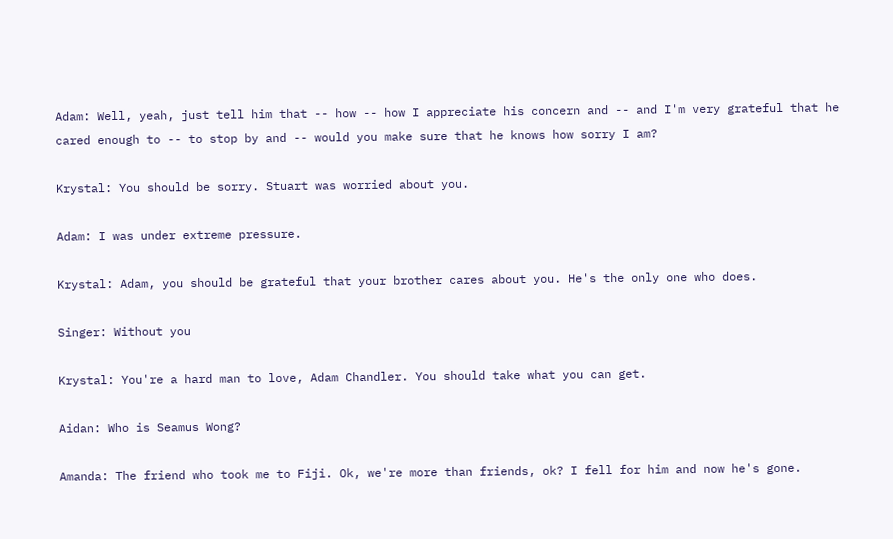Adam: Well, yeah, just tell him that -- how -- how I appreciate his concern and -- and I'm very grateful that he cared enough to -- to stop by and -- would you make sure that he knows how sorry I am?

Krystal: You should be sorry. Stuart was worried about you.

Adam: I was under extreme pressure.

Krystal: Adam, you should be grateful that your brother cares about you. He's the only one who does.

Singer: Without you

Krystal: You're a hard man to love, Adam Chandler. You should take what you can get.

Aidan: Who is Seamus Wong?

Amanda: The friend who took me to Fiji. Ok, we're more than friends, ok? I fell for him and now he's gone.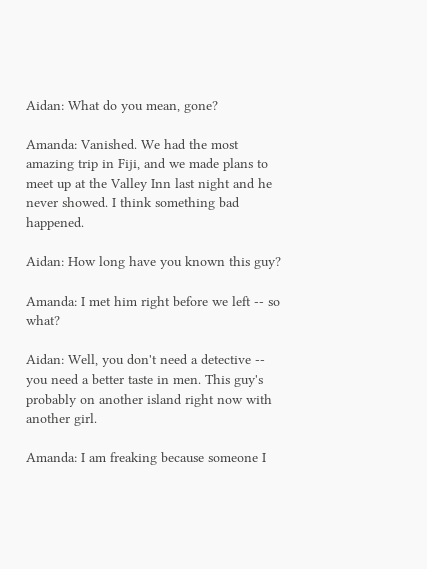Aidan: What do you mean, gone?

Amanda: Vanished. We had the most amazing trip in Fiji, and we made plans to meet up at the Valley Inn last night and he never showed. I think something bad happened.

Aidan: How long have you known this guy?

Amanda: I met him right before we left -- so what?

Aidan: Well, you don't need a detective -- you need a better taste in men. This guy's probably on another island right now with another girl.

Amanda: I am freaking because someone I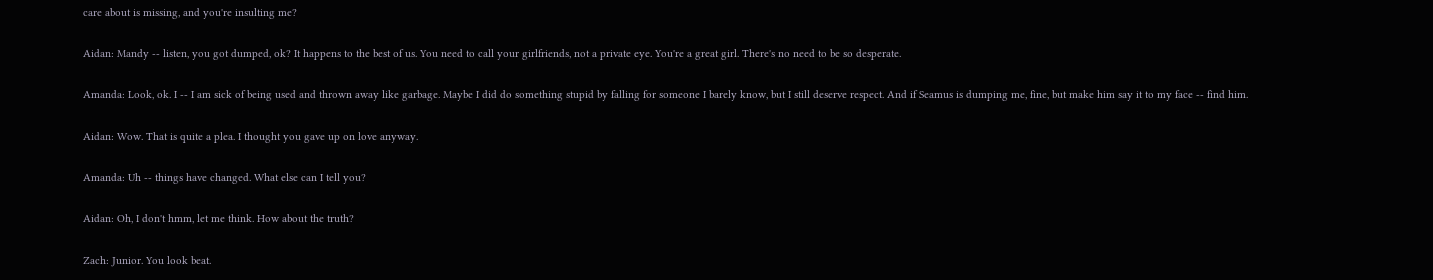care about is missing, and you're insulting me?

Aidan: Mandy -- listen, you got dumped, ok? It happens to the best of us. You need to call your girlfriends, not a private eye. You're a great girl. There's no need to be so desperate.

Amanda: Look, ok. I -- I am sick of being used and thrown away like garbage. Maybe I did do something stupid by falling for someone I barely know, but I still deserve respect. And if Seamus is dumping me, fine, but make him say it to my face -- find him.

Aidan: Wow. That is quite a plea. I thought you gave up on love anyway.

Amanda: Uh -- things have changed. What else can I tell you?

Aidan: Oh, I don't hmm, let me think. How about the truth?

Zach: Junior. You look beat.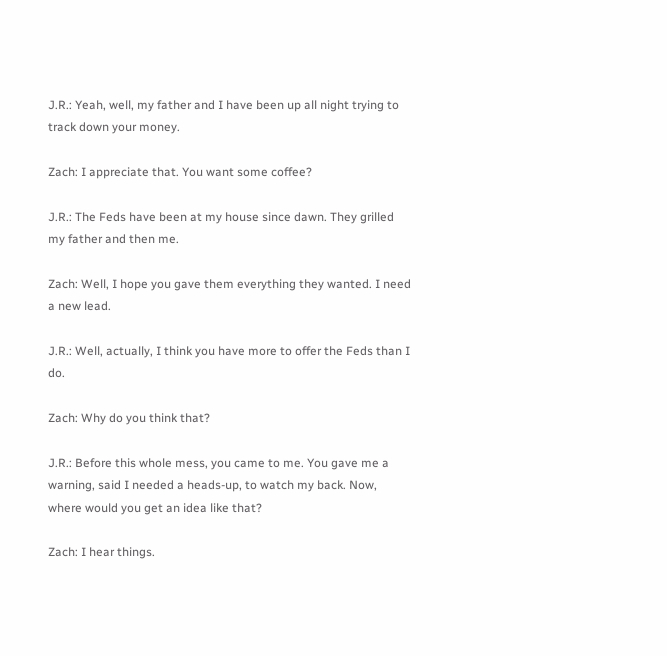J.R.: Yeah, well, my father and I have been up all night trying to track down your money.

Zach: I appreciate that. You want some coffee?

J.R.: The Feds have been at my house since dawn. They grilled my father and then me.

Zach: Well, I hope you gave them everything they wanted. I need a new lead.

J.R.: Well, actually, I think you have more to offer the Feds than I do.

Zach: Why do you think that?

J.R.: Before this whole mess, you came to me. You gave me a warning, said I needed a heads-up, to watch my back. Now, where would you get an idea like that?

Zach: I hear things.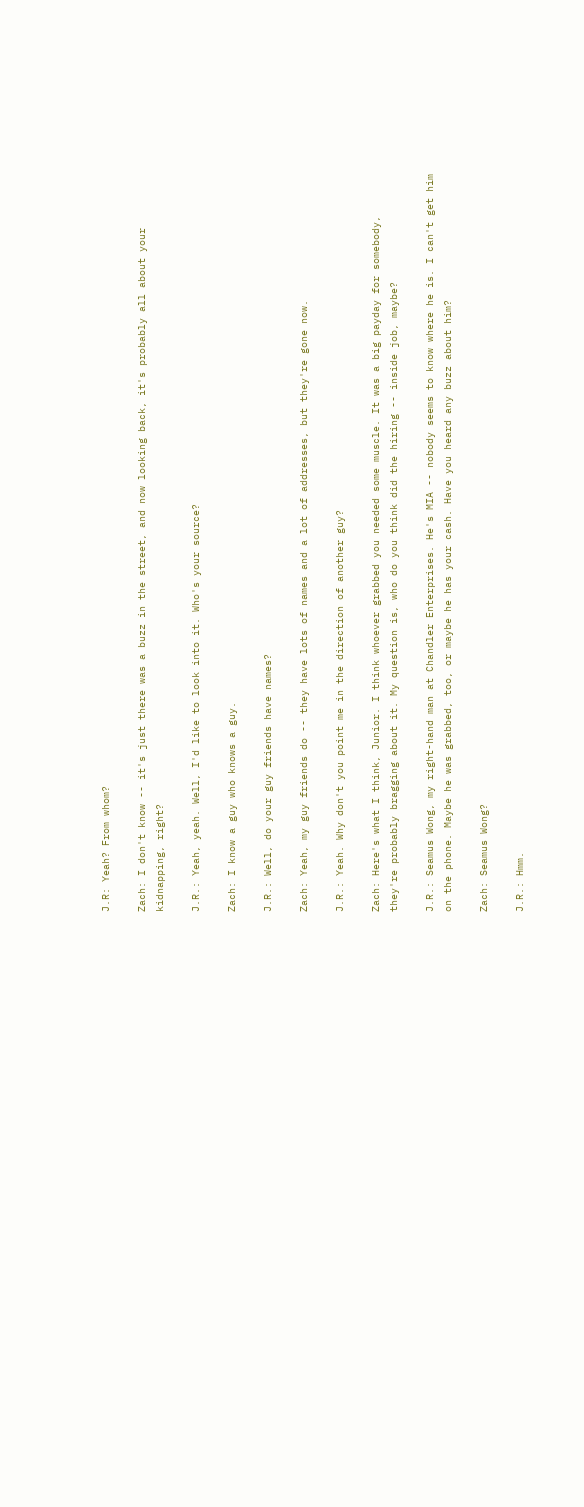J.R: Yeah? From whom?

Zach: I don't know -- it's just there was a buzz in the street, and now looking back, it's probably all about your kidnapping, right?

J.R.: Yeah, yeah. Well, I'd like to look into it. Who's your source?

Zach: I know a guy who knows a guy.

J.R.: Well, do your guy friends have names?

Zach: Yeah, my guy friends do -- they have lots of names and a lot of addresses, but they're gone now.

J.R.: Yeah. Why don't you point me in the direction of another guy?

Zach: Here's what I think, Junior. I think whoever grabbed you needed some muscle. It was a big payday for somebody, they're probably bragging about it. My question is, who do you think did the hiring -- inside job, maybe?

J.R.: Seamus Wong, my right-hand man at Chandler Enterprises. He's MIA -- nobody seems to know where he is. I can't get him on the phone. Maybe he was grabbed, too, or maybe he has your cash. Have you heard any buzz about him?

Zach: Seamus Wong?

J.R.: Hmm.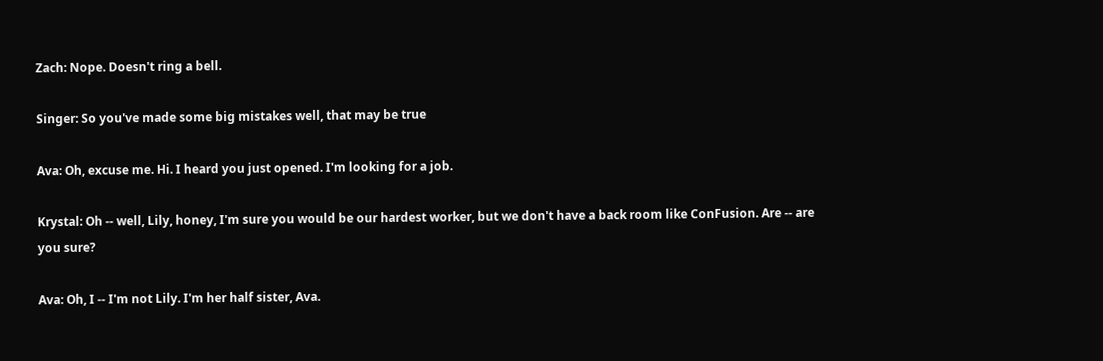Zach: Nope. Doesn't ring a bell.

Singer: So you've made some big mistakes well, that may be true

Ava: Oh, excuse me. Hi. I heard you just opened. I'm looking for a job.

Krystal: Oh -- well, Lily, honey, I'm sure you would be our hardest worker, but we don't have a back room like ConFusion. Are -- are you sure?

Ava: Oh, I -- I'm not Lily. I'm her half sister, Ava.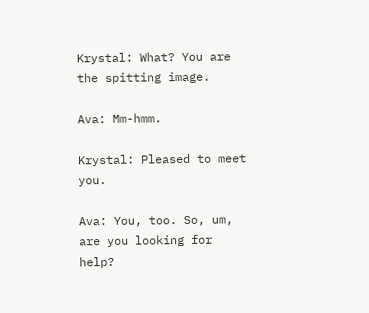Krystal: What? You are the spitting image.

Ava: Mm-hmm.

Krystal: Pleased to meet you.

Ava: You, too. So, um, are you looking for help?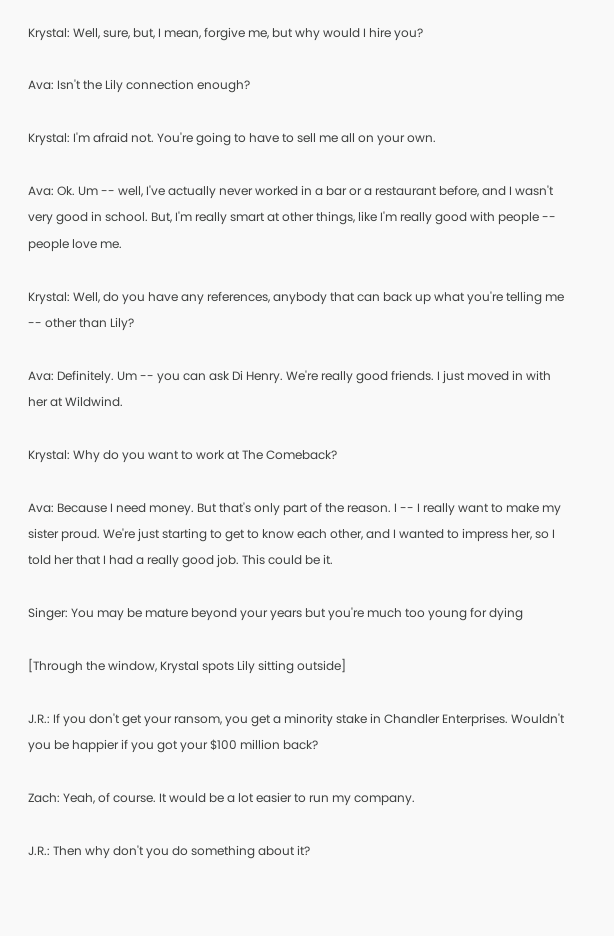Krystal: Well, sure, but, I mean, forgive me, but why would I hire you?

Ava: Isn't the Lily connection enough?

Krystal: I'm afraid not. You're going to have to sell me all on your own.

Ava: Ok. Um -- well, I've actually never worked in a bar or a restaurant before, and I wasn't very good in school. But, I'm really smart at other things, like I'm really good with people -- people love me.

Krystal: Well, do you have any references, anybody that can back up what you're telling me -- other than Lily?

Ava: Definitely. Um -- you can ask Di Henry. We're really good friends. I just moved in with her at Wildwind.

Krystal: Why do you want to work at The Comeback?

Ava: Because I need money. But that's only part of the reason. I -- I really want to make my sister proud. We're just starting to get to know each other, and I wanted to impress her, so I told her that I had a really good job. This could be it.

Singer: You may be mature beyond your years but you're much too young for dying

[Through the window, Krystal spots Lily sitting outside]

J.R.: If you don't get your ransom, you get a minority stake in Chandler Enterprises. Wouldn't you be happier if you got your $100 million back?

Zach: Yeah, of course. It would be a lot easier to run my company.

J.R.: Then why don't you do something about it?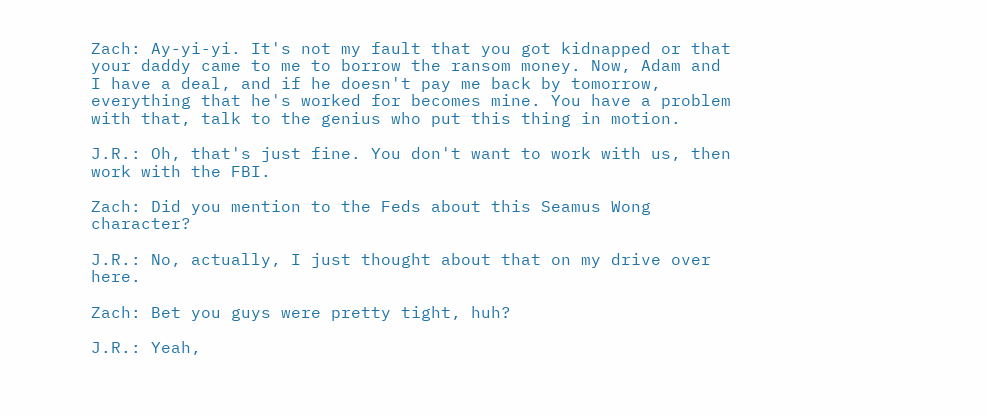Zach: Ay-yi-yi. It's not my fault that you got kidnapped or that your daddy came to me to borrow the ransom money. Now, Adam and I have a deal, and if he doesn't pay me back by tomorrow, everything that he's worked for becomes mine. You have a problem with that, talk to the genius who put this thing in motion.

J.R.: Oh, that's just fine. You don't want to work with us, then work with the FBI.

Zach: Did you mention to the Feds about this Seamus Wong character?

J.R.: No, actually, I just thought about that on my drive over here.

Zach: Bet you guys were pretty tight, huh?

J.R.: Yeah,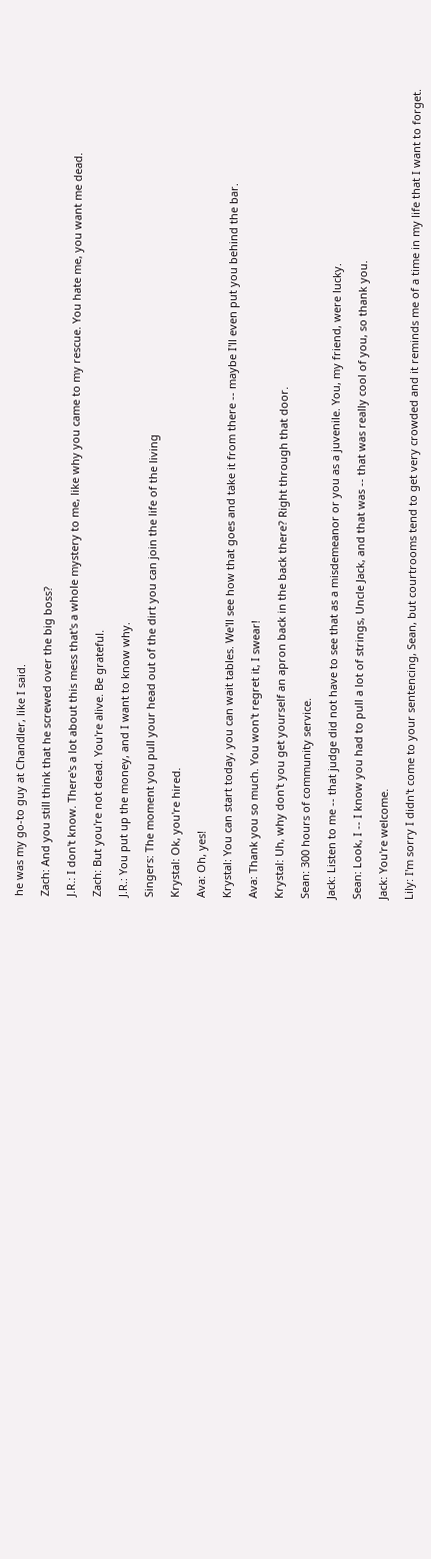he was my go-to guy at Chandler, like I said.

Zach: And you still think that he screwed over the big boss?

J.R.: I don't know. There's a lot about this mess that's a whole mystery to me, like why you came to my rescue. You hate me, you want me dead.

Zach: But you're not dead. You're alive. Be grateful.

J.R.: You put up the money, and I want to know why.

Singers: The moment you pull your head out of the dirt you can join the life of the living

Krystal: Ok, you're hired.

Ava: Oh, yes!

Krystal: You can start today, you can wait tables. We'll see how that goes and take it from there -- maybe I'll even put you behind the bar.

Ava: Thank you so much. You won't regret it, I swear!

Krystal: Uh, why don't you get yourself an apron back in the back there? Right through that door.

Sean: 300 hours of community service.

Jack: Listen to me -- that judge did not have to see that as a misdemeanor or you as a juvenile. You, my friend, were lucky.

Sean: Look, I -- I know you had to pull a lot of strings, Uncle Jack, and that was -- that was really cool of you, so thank you.

Jack: You're welcome.

Lily: I'm sorry I didn't come to your sentencing, Sean, but courtrooms tend to get very crowded and it reminds me of a time in my life that I want to forget.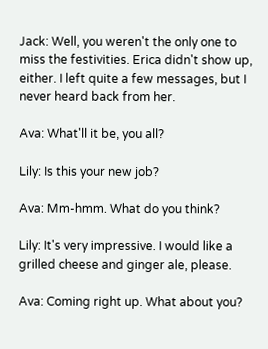Jack: Well, you weren't the only one to miss the festivities. Erica didn't show up, either. I left quite a few messages, but I never heard back from her.

Ava: What'll it be, you all?

Lily: Is this your new job?

Ava: Mm-hmm. What do you think?

Lily: It's very impressive. I would like a grilled cheese and ginger ale, please.

Ava: Coming right up. What about you?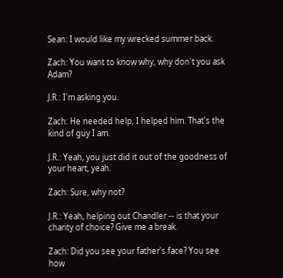Sean: I would like my wrecked summer back.

Zach: You want to know why, why don't you ask Adam?

J.R.: I'm asking you.

Zach: He needed help, I helped him. That's the kind of guy I am.

J.R.: Yeah, you just did it out of the goodness of your heart, yeah.

Zach: Sure, why not?

J.R.: Yeah, helping out Chandler -- is that your charity of choice? Give me a break.

Zach: Did you see your father's face? You see how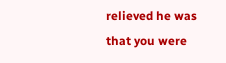relieved he was that you were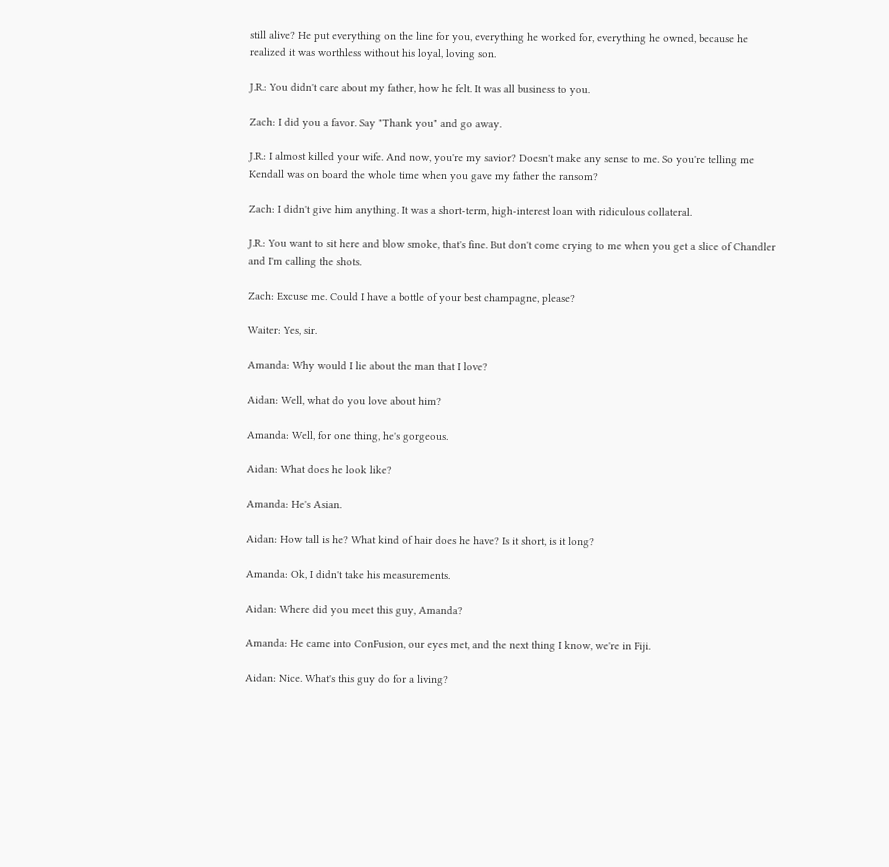still alive? He put everything on the line for you, everything he worked for, everything he owned, because he realized it was worthless without his loyal, loving son.

J.R.: You didn't care about my father, how he felt. It was all business to you.

Zach: I did you a favor. Say "Thank you" and go away.

J.R.: I almost killed your wife. And now, you're my savior? Doesn't make any sense to me. So you're telling me Kendall was on board the whole time when you gave my father the ransom?

Zach: I didn't give him anything. It was a short-term, high-interest loan with ridiculous collateral.

J.R.: You want to sit here and blow smoke, that's fine. But don't come crying to me when you get a slice of Chandler and I'm calling the shots.

Zach: Excuse me. Could I have a bottle of your best champagne, please?

Waiter: Yes, sir.

Amanda: Why would I lie about the man that I love?

Aidan: Well, what do you love about him?

Amanda: Well, for one thing, he's gorgeous.

Aidan: What does he look like?

Amanda: He's Asian.

Aidan: How tall is he? What kind of hair does he have? Is it short, is it long?

Amanda: Ok, I didn't take his measurements.

Aidan: Where did you meet this guy, Amanda?

Amanda: He came into ConFusion, our eyes met, and the next thing I know, we're in Fiji.

Aidan: Nice. What's this guy do for a living?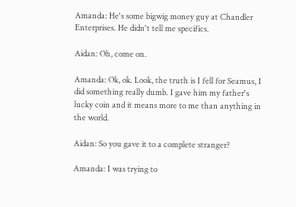Amanda: He's some bigwig money guy at Chandler Enterprises. He didn't tell me specifics.

Aidan: Oh, come on.

Amanda: Ok, ok. Look, the truth is I fell for Seamus, I did something really dumb. I gave him my father's lucky coin and it means more to me than anything in the world.

Aidan: So you gave it to a complete stranger?

Amanda: I was trying to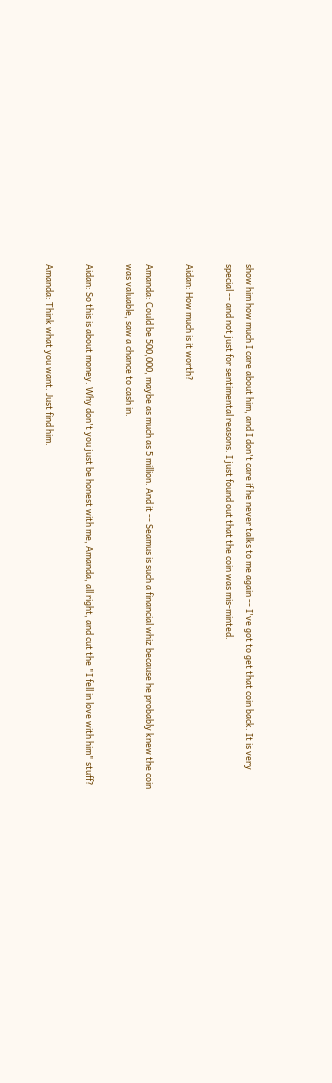show him how much I care about him, and I don't care if he never talks to me again -- I've got to get that coin back. It is very special -- and not just for sentimental reasons. I just found out that the coin was mis-minted.

Aidan: How much is it worth?

Amanda: Could be 500,000, maybe as much as 5 million. And it -- Seamus is such a financial whiz because he probably knew the coin was valuable, saw a chance to cash in.

Aidan: So this is about money. Why don't you just be honest with me, Amanda, all right, and cut the "I fell in love with him" stuff?

Amanda: Think what you want. Just find him.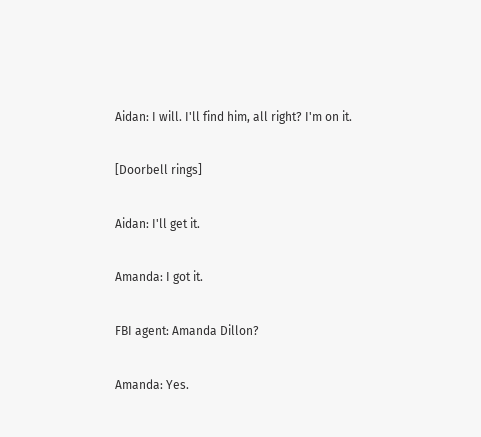Aidan: I will. I'll find him, all right? I'm on it.

[Doorbell rings]

Aidan: I'll get it.

Amanda: I got it.

FBI agent: Amanda Dillon?

Amanda: Yes.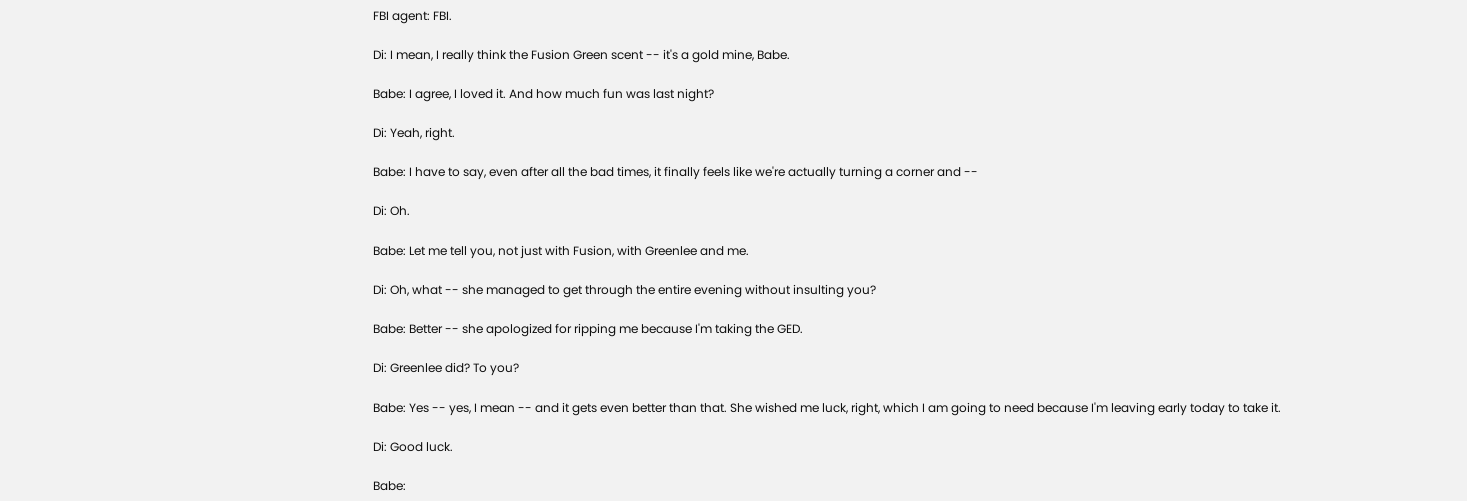FBI agent: FBI.

Di: I mean, I really think the Fusion Green scent -- it's a gold mine, Babe.

Babe: I agree, I loved it. And how much fun was last night?

Di: Yeah, right.

Babe: I have to say, even after all the bad times, it finally feels like we're actually turning a corner and --

Di: Oh.

Babe: Let me tell you, not just with Fusion, with Greenlee and me.

Di: Oh, what -- she managed to get through the entire evening without insulting you?

Babe: Better -- she apologized for ripping me because I'm taking the GED.

Di: Greenlee did? To you?

Babe: Yes -- yes, I mean -- and it gets even better than that. She wished me luck, right, which I am going to need because I'm leaving early today to take it.

Di: Good luck.

Babe: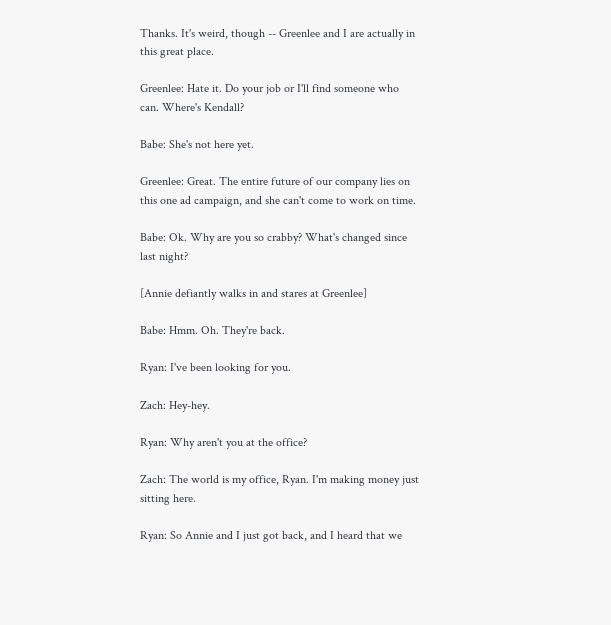Thanks. It's weird, though -- Greenlee and I are actually in this great place.

Greenlee: Hate it. Do your job or I'll find someone who can. Where's Kendall?

Babe: She's not here yet.

Greenlee: Great. The entire future of our company lies on this one ad campaign, and she can't come to work on time.

Babe: Ok. Why are you so crabby? What's changed since last night?

[Annie defiantly walks in and stares at Greenlee]

Babe: Hmm. Oh. They're back.

Ryan: I've been looking for you.

Zach: Hey-hey.

Ryan: Why aren't you at the office?

Zach: The world is my office, Ryan. I'm making money just sitting here.

Ryan: So Annie and I just got back, and I heard that we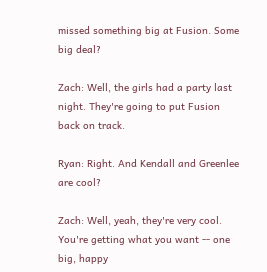missed something big at Fusion. Some big deal?

Zach: Well, the girls had a party last night. They're going to put Fusion back on track.

Ryan: Right. And Kendall and Greenlee are cool?

Zach: Well, yeah, they're very cool. You're getting what you want -- one big, happy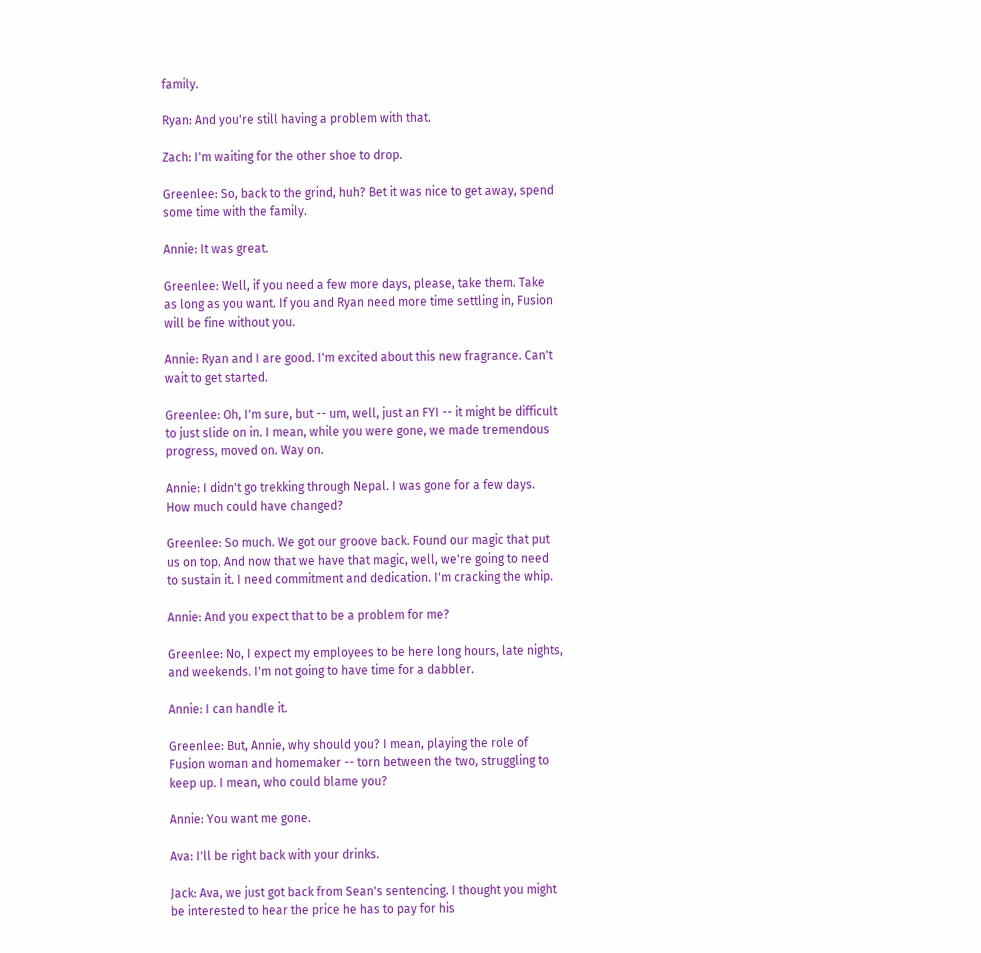family.

Ryan: And you're still having a problem with that.

Zach: I'm waiting for the other shoe to drop.

Greenlee: So, back to the grind, huh? Bet it was nice to get away, spend some time with the family.

Annie: It was great.

Greenlee: Well, if you need a few more days, please, take them. Take as long as you want. If you and Ryan need more time settling in, Fusion will be fine without you.

Annie: Ryan and I are good. I'm excited about this new fragrance. Can't wait to get started.

Greenlee: Oh, I'm sure, but -- um, well, just an FYI -- it might be difficult to just slide on in. I mean, while you were gone, we made tremendous progress, moved on. Way on.

Annie: I didn't go trekking through Nepal. I was gone for a few days. How much could have changed?

Greenlee: So much. We got our groove back. Found our magic that put us on top. And now that we have that magic, well, we're going to need to sustain it. I need commitment and dedication. I'm cracking the whip.

Annie: And you expect that to be a problem for me?

Greenlee: No, I expect my employees to be here long hours, late nights, and weekends. I'm not going to have time for a dabbler.

Annie: I can handle it.

Greenlee: But, Annie, why should you? I mean, playing the role of Fusion woman and homemaker -- torn between the two, struggling to keep up. I mean, who could blame you?

Annie: You want me gone.

Ava: I'll be right back with your drinks.

Jack: Ava, we just got back from Sean's sentencing. I thought you might be interested to hear the price he has to pay for his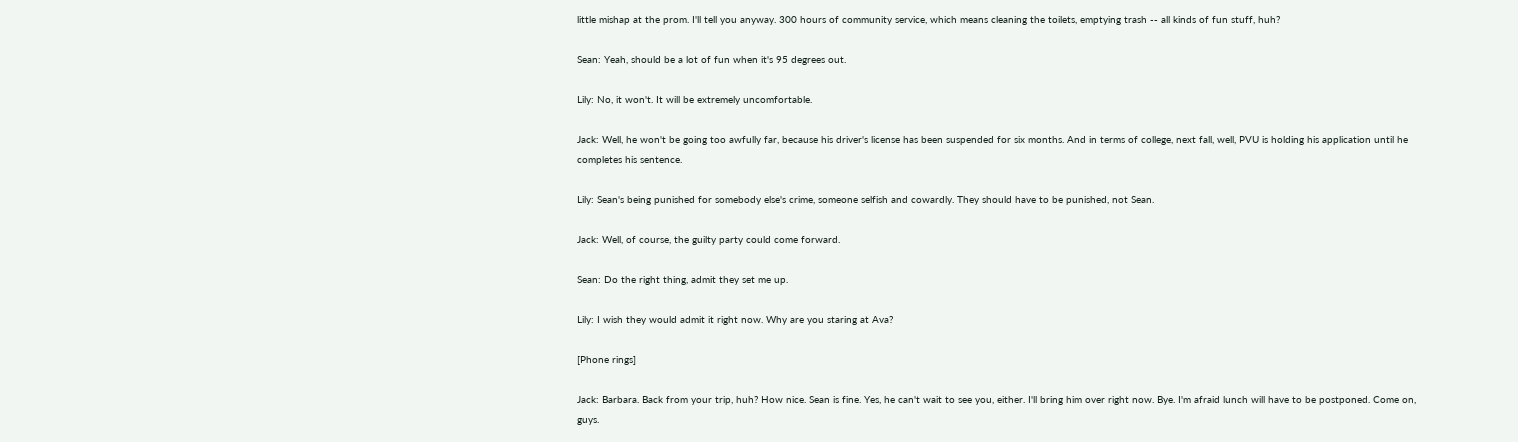little mishap at the prom. I'll tell you anyway. 300 hours of community service, which means cleaning the toilets, emptying trash -- all kinds of fun stuff, huh?

Sean: Yeah, should be a lot of fun when it's 95 degrees out.

Lily: No, it won't. It will be extremely uncomfortable.

Jack: Well, he won't be going too awfully far, because his driver's license has been suspended for six months. And in terms of college, next fall, well, PVU is holding his application until he completes his sentence.

Lily: Sean's being punished for somebody else's crime, someone selfish and cowardly. They should have to be punished, not Sean.

Jack: Well, of course, the guilty party could come forward.

Sean: Do the right thing, admit they set me up.

Lily: I wish they would admit it right now. Why are you staring at Ava?

[Phone rings]

Jack: Barbara. Back from your trip, huh? How nice. Sean is fine. Yes, he can't wait to see you, either. I'll bring him over right now. Bye. I'm afraid lunch will have to be postponed. Come on, guys.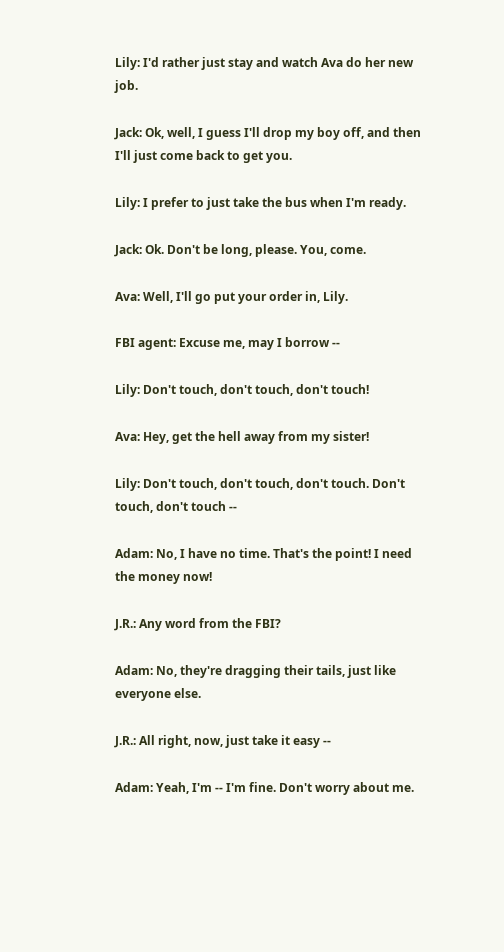Lily: I'd rather just stay and watch Ava do her new job.

Jack: Ok, well, I guess I'll drop my boy off, and then I'll just come back to get you.

Lily: I prefer to just take the bus when I'm ready.

Jack: Ok. Don't be long, please. You, come.

Ava: Well, I'll go put your order in, Lily.

FBI agent: Excuse me, may I borrow --

Lily: Don't touch, don't touch, don't touch!

Ava: Hey, get the hell away from my sister!

Lily: Don't touch, don't touch, don't touch. Don't touch, don't touch --

Adam: No, I have no time. That's the point! I need the money now!

J.R.: Any word from the FBI?

Adam: No, they're dragging their tails, just like everyone else.

J.R.: All right, now, just take it easy --

Adam: Yeah, I'm -- I'm fine. Don't worry about me.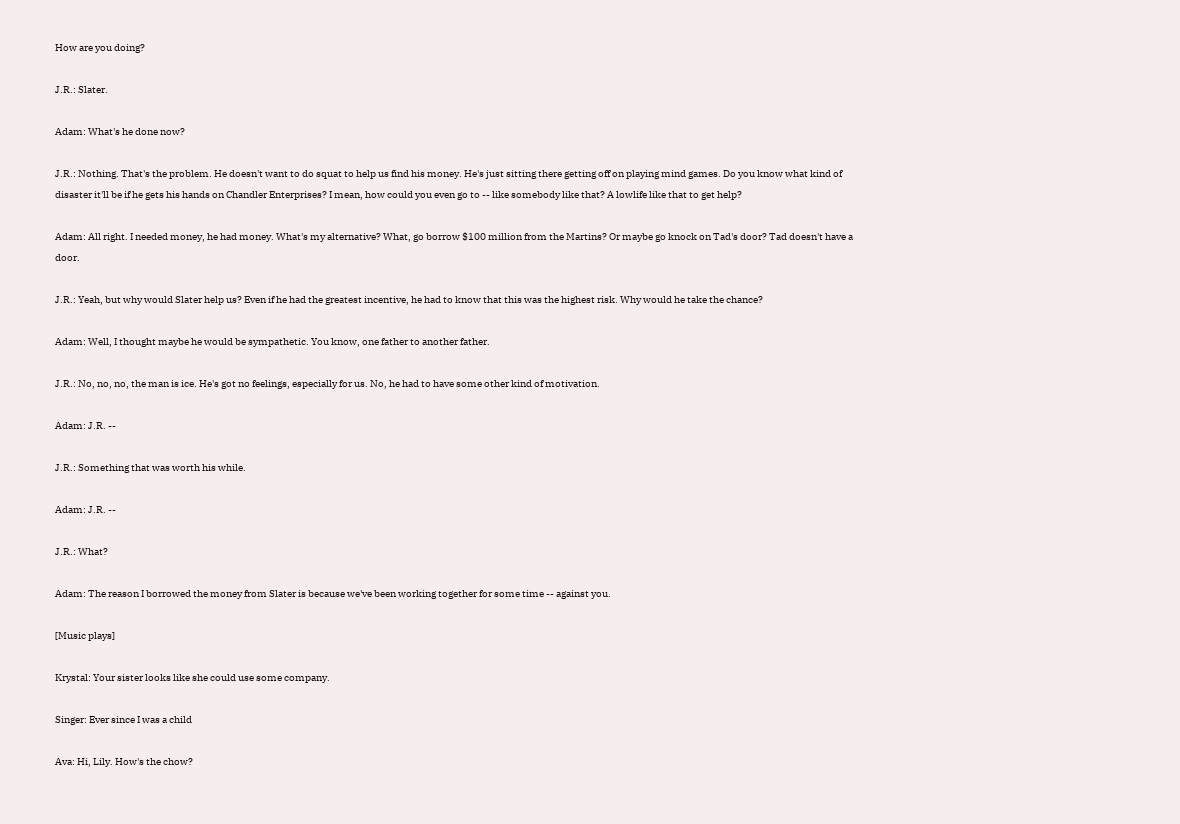How are you doing?

J.R.: Slater.

Adam: What's he done now?

J.R.: Nothing. That's the problem. He doesn't want to do squat to help us find his money. He's just sitting there getting off on playing mind games. Do you know what kind of disaster it'll be if he gets his hands on Chandler Enterprises? I mean, how could you even go to -- like somebody like that? A lowlife like that to get help?

Adam: All right. I needed money, he had money. What's my alternative? What, go borrow $100 million from the Martins? Or maybe go knock on Tad's door? Tad doesn't have a door.

J.R.: Yeah, but why would Slater help us? Even if he had the greatest incentive, he had to know that this was the highest risk. Why would he take the chance?

Adam: Well, I thought maybe he would be sympathetic. You know, one father to another father.

J.R.: No, no, no, the man is ice. He's got no feelings, especially for us. No, he had to have some other kind of motivation.

Adam: J.R. --

J.R.: Something that was worth his while.

Adam: J.R. --

J.R.: What?

Adam: The reason I borrowed the money from Slater is because we've been working together for some time -- against you.

[Music plays]

Krystal: Your sister looks like she could use some company.

Singer: Ever since I was a child

Ava: Hi, Lily. How's the chow?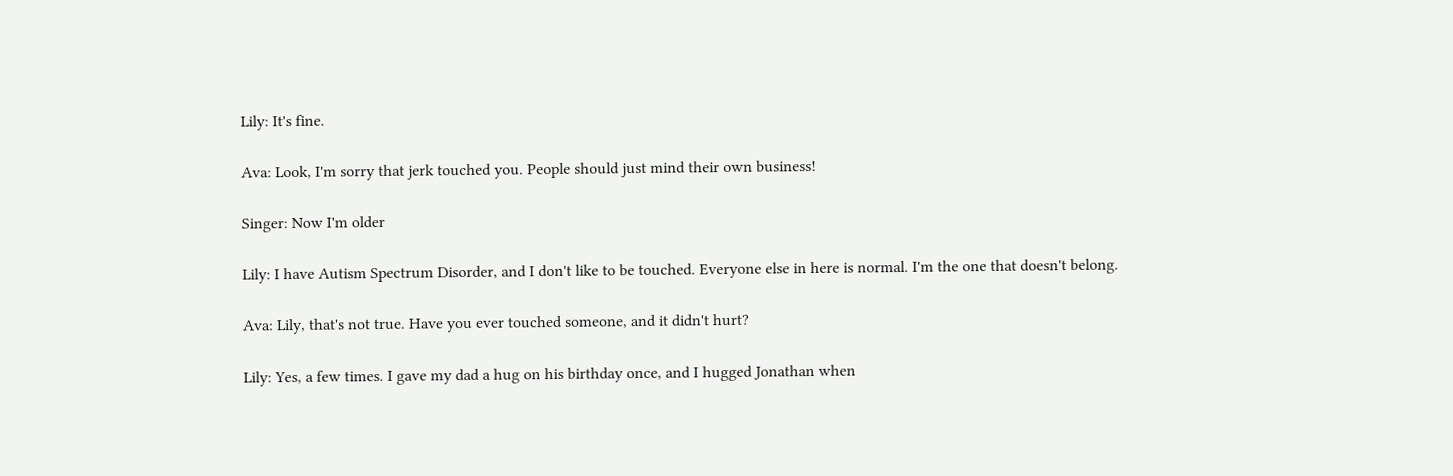Lily: It's fine.

Ava: Look, I'm sorry that jerk touched you. People should just mind their own business!

Singer: Now I'm older

Lily: I have Autism Spectrum Disorder, and I don't like to be touched. Everyone else in here is normal. I'm the one that doesn't belong.

Ava: Lily, that's not true. Have you ever touched someone, and it didn't hurt?

Lily: Yes, a few times. I gave my dad a hug on his birthday once, and I hugged Jonathan when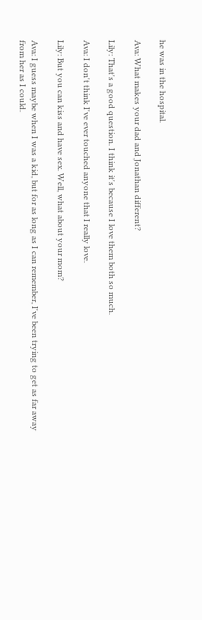he was in the hospital.

Ava: What makes your dad and Jonathan different?

Lily: That's a good question. I think it's because I love them both so much.

Ava: I don't think I've ever touched anyone that I really love.

Lily: But you can kiss and have sex. Well, what about your mom?

Ava: I guess maybe when I was a kid, but for as long as I can remember, I've been trying to get as far away from her as I could.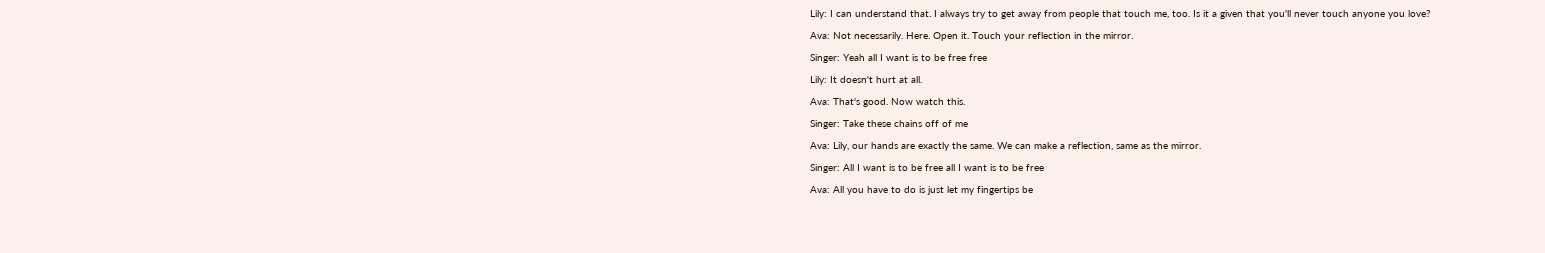Lily: I can understand that. I always try to get away from people that touch me, too. Is it a given that you'll never touch anyone you love?

Ava: Not necessarily. Here. Open it. Touch your reflection in the mirror.

Singer: Yeah all I want is to be free free

Lily: It doesn't hurt at all.

Ava: That's good. Now watch this.

Singer: Take these chains off of me

Ava: Lily, our hands are exactly the same. We can make a reflection, same as the mirror.

Singer: All I want is to be free all I want is to be free

Ava: All you have to do is just let my fingertips be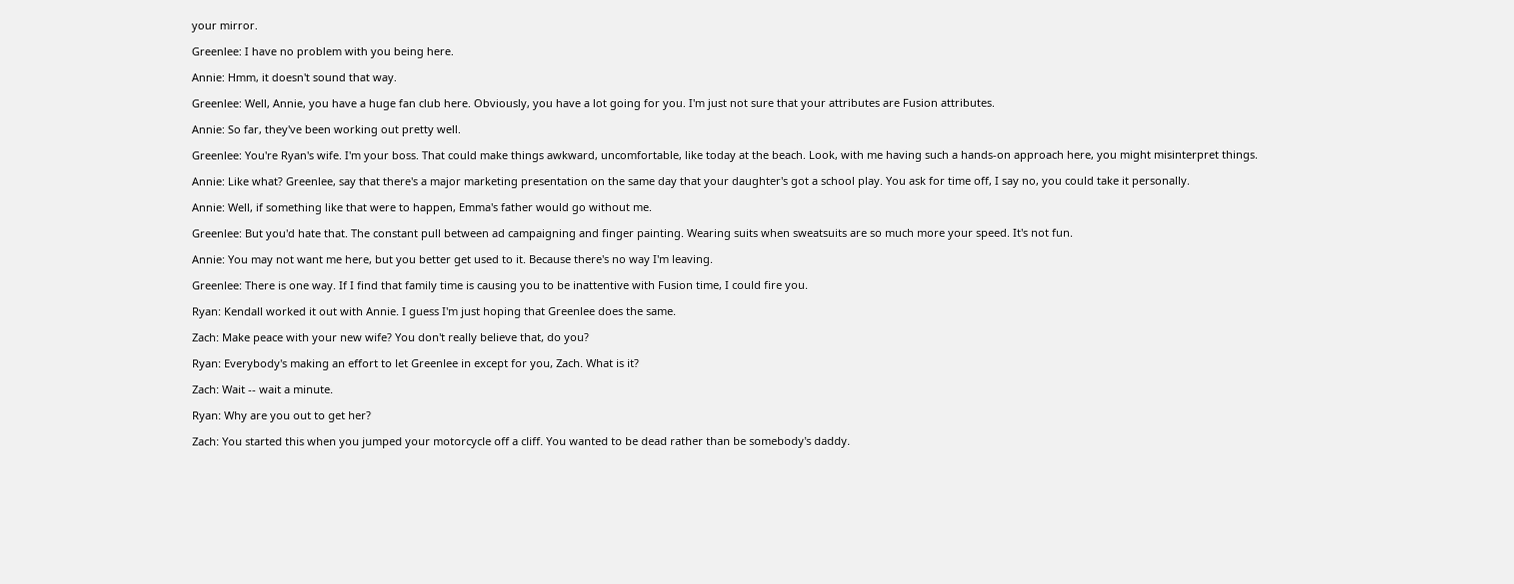your mirror.

Greenlee: I have no problem with you being here.

Annie: Hmm, it doesn't sound that way.

Greenlee: Well, Annie, you have a huge fan club here. Obviously, you have a lot going for you. I'm just not sure that your attributes are Fusion attributes.

Annie: So far, they've been working out pretty well.

Greenlee: You're Ryan's wife. I'm your boss. That could make things awkward, uncomfortable, like today at the beach. Look, with me having such a hands-on approach here, you might misinterpret things.

Annie: Like what? Greenlee, say that there's a major marketing presentation on the same day that your daughter's got a school play. You ask for time off, I say no, you could take it personally.

Annie: Well, if something like that were to happen, Emma's father would go without me.

Greenlee: But you'd hate that. The constant pull between ad campaigning and finger painting. Wearing suits when sweatsuits are so much more your speed. It's not fun.

Annie: You may not want me here, but you better get used to it. Because there's no way I'm leaving.

Greenlee: There is one way. If I find that family time is causing you to be inattentive with Fusion time, I could fire you.

Ryan: Kendall worked it out with Annie. I guess I'm just hoping that Greenlee does the same.

Zach: Make peace with your new wife? You don't really believe that, do you?

Ryan: Everybody's making an effort to let Greenlee in except for you, Zach. What is it?

Zach: Wait -- wait a minute.

Ryan: Why are you out to get her?

Zach: You started this when you jumped your motorcycle off a cliff. You wanted to be dead rather than be somebody's daddy.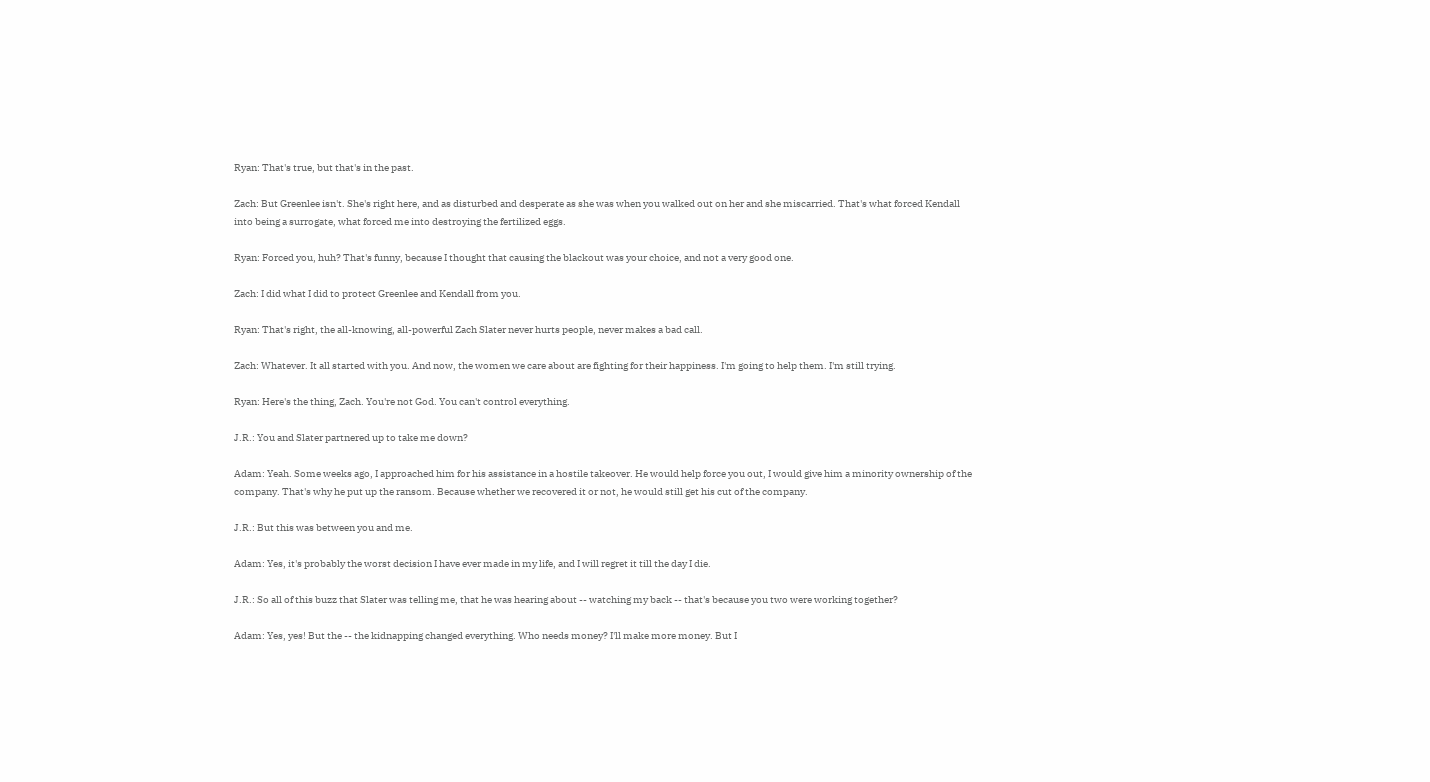Ryan: That's true, but that's in the past.

Zach: But Greenlee isn't. She's right here, and as disturbed and desperate as she was when you walked out on her and she miscarried. That's what forced Kendall into being a surrogate, what forced me into destroying the fertilized eggs.

Ryan: Forced you, huh? That's funny, because I thought that causing the blackout was your choice, and not a very good one.

Zach: I did what I did to protect Greenlee and Kendall from you.

Ryan: That's right, the all-knowing, all-powerful Zach Slater never hurts people, never makes a bad call.

Zach: Whatever. It all started with you. And now, the women we care about are fighting for their happiness. I'm going to help them. I'm still trying.

Ryan: Here's the thing, Zach. You're not God. You can't control everything.

J.R.: You and Slater partnered up to take me down?

Adam: Yeah. Some weeks ago, I approached him for his assistance in a hostile takeover. He would help force you out, I would give him a minority ownership of the company. That's why he put up the ransom. Because whether we recovered it or not, he would still get his cut of the company.

J.R.: But this was between you and me.

Adam: Yes, it's probably the worst decision I have ever made in my life, and I will regret it till the day I die.

J.R.: So all of this buzz that Slater was telling me, that he was hearing about -- watching my back -- that's because you two were working together?

Adam: Yes, yes! But the -- the kidnapping changed everything. Who needs money? I'll make more money. But I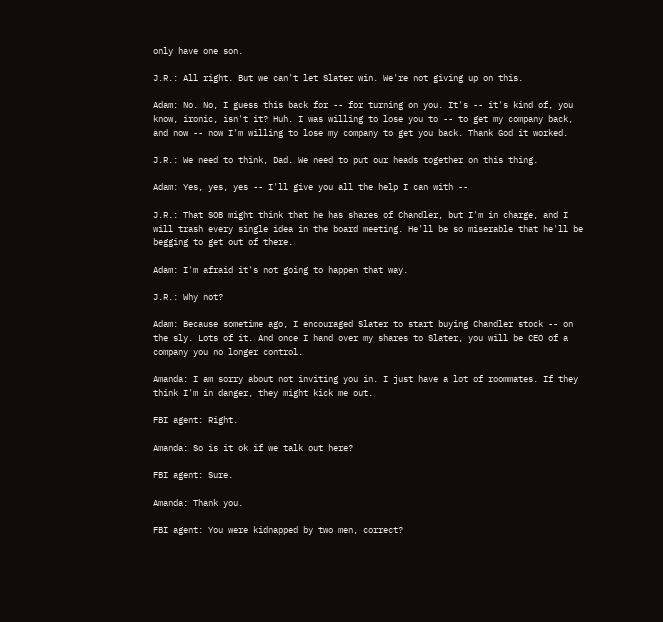only have one son.

J.R.: All right. But we can't let Slater win. We're not giving up on this.

Adam: No. No, I guess this back for -- for turning on you. It's -- it's kind of, you know, ironic, isn't it? Huh. I was willing to lose you to -- to get my company back, and now -- now I'm willing to lose my company to get you back. Thank God it worked.

J.R.: We need to think, Dad. We need to put our heads together on this thing.

Adam: Yes, yes, yes -- I'll give you all the help I can with --

J.R.: That SOB might think that he has shares of Chandler, but I'm in charge, and I will trash every single idea in the board meeting. He'll be so miserable that he'll be begging to get out of there.

Adam: I'm afraid it's not going to happen that way.

J.R.: Why not?

Adam: Because sometime ago, I encouraged Slater to start buying Chandler stock -- on the sly. Lots of it. And once I hand over my shares to Slater, you will be CEO of a company you no longer control.

Amanda: I am sorry about not inviting you in. I just have a lot of roommates. If they think I'm in danger, they might kick me out.

FBI agent: Right.

Amanda: So is it ok if we talk out here?

FBI agent: Sure.

Amanda: Thank you.

FBI agent: You were kidnapped by two men, correct?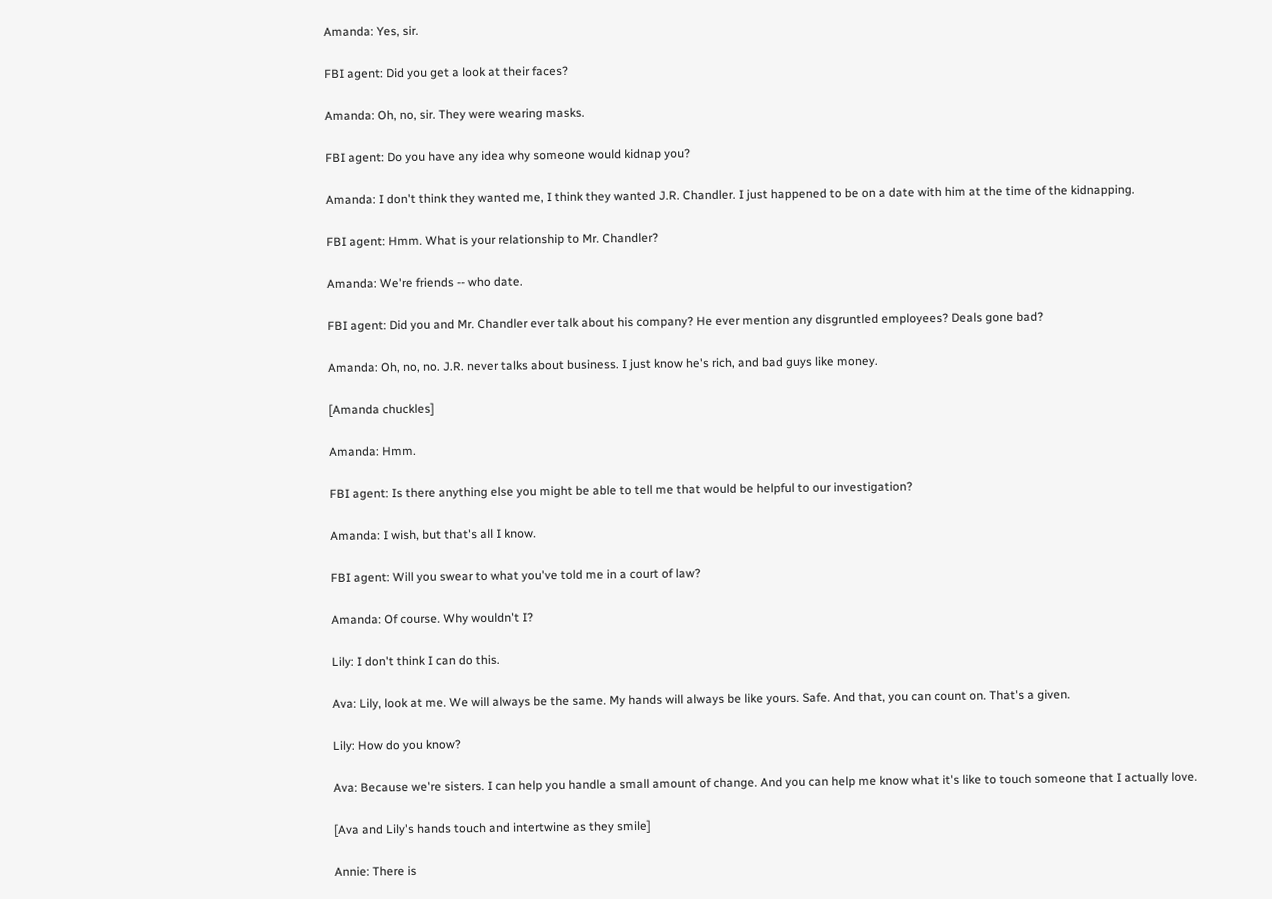Amanda: Yes, sir.

FBI agent: Did you get a look at their faces?

Amanda: Oh, no, sir. They were wearing masks.

FBI agent: Do you have any idea why someone would kidnap you?

Amanda: I don't think they wanted me, I think they wanted J.R. Chandler. I just happened to be on a date with him at the time of the kidnapping.

FBI agent: Hmm. What is your relationship to Mr. Chandler?

Amanda: We're friends -- who date.

FBI agent: Did you and Mr. Chandler ever talk about his company? He ever mention any disgruntled employees? Deals gone bad?

Amanda: Oh, no, no. J.R. never talks about business. I just know he's rich, and bad guys like money.

[Amanda chuckles]

Amanda: Hmm.

FBI agent: Is there anything else you might be able to tell me that would be helpful to our investigation?

Amanda: I wish, but that's all I know.

FBI agent: Will you swear to what you've told me in a court of law?

Amanda: Of course. Why wouldn't I?

Lily: I don't think I can do this.

Ava: Lily, look at me. We will always be the same. My hands will always be like yours. Safe. And that, you can count on. That's a given.

Lily: How do you know?

Ava: Because we're sisters. I can help you handle a small amount of change. And you can help me know what it's like to touch someone that I actually love.

[Ava and Lily's hands touch and intertwine as they smile]

Annie: There is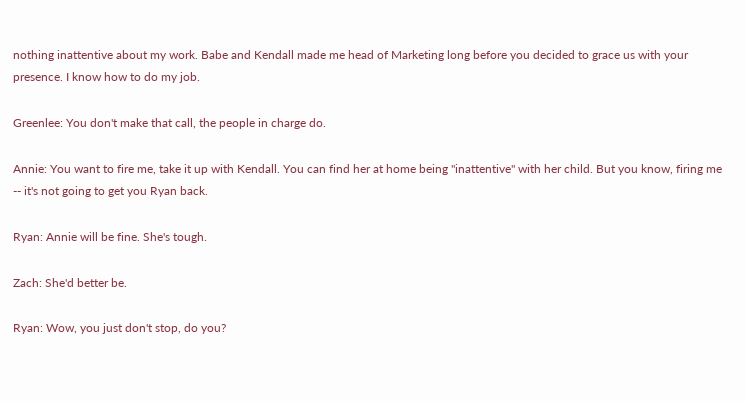nothing inattentive about my work. Babe and Kendall made me head of Marketing long before you decided to grace us with your presence. I know how to do my job.

Greenlee: You don't make that call, the people in charge do.

Annie: You want to fire me, take it up with Kendall. You can find her at home being "inattentive" with her child. But you know, firing me -- it's not going to get you Ryan back.

Ryan: Annie will be fine. She's tough.

Zach: She'd better be.

Ryan: Wow, you just don't stop, do you?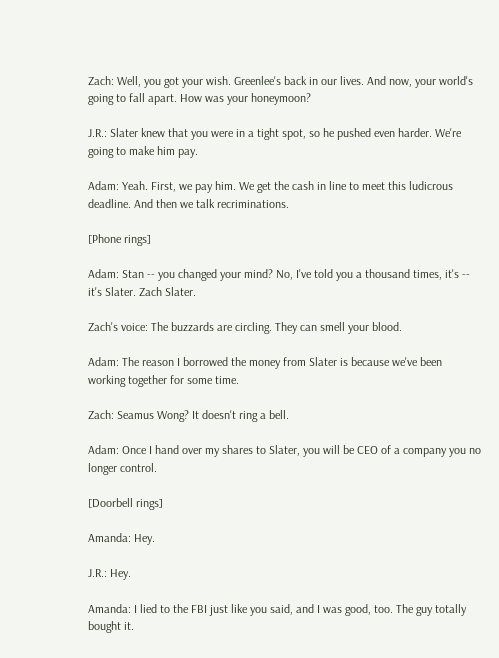Zach: Well, you got your wish. Greenlee's back in our lives. And now, your world's going to fall apart. How was your honeymoon?

J.R.: Slater knew that you were in a tight spot, so he pushed even harder. We're going to make him pay.

Adam: Yeah. First, we pay him. We get the cash in line to meet this ludicrous deadline. And then we talk recriminations.

[Phone rings]

Adam: Stan -- you changed your mind? No, I've told you a thousand times, it's -- it's Slater. Zach Slater.

Zach's voice: The buzzards are circling. They can smell your blood.

Adam: The reason I borrowed the money from Slater is because we've been working together for some time.

Zach: Seamus Wong? It doesn't ring a bell.

Adam: Once I hand over my shares to Slater, you will be CEO of a company you no longer control.

[Doorbell rings]

Amanda: Hey.

J.R.: Hey.

Amanda: I lied to the FBI just like you said, and I was good, too. The guy totally bought it.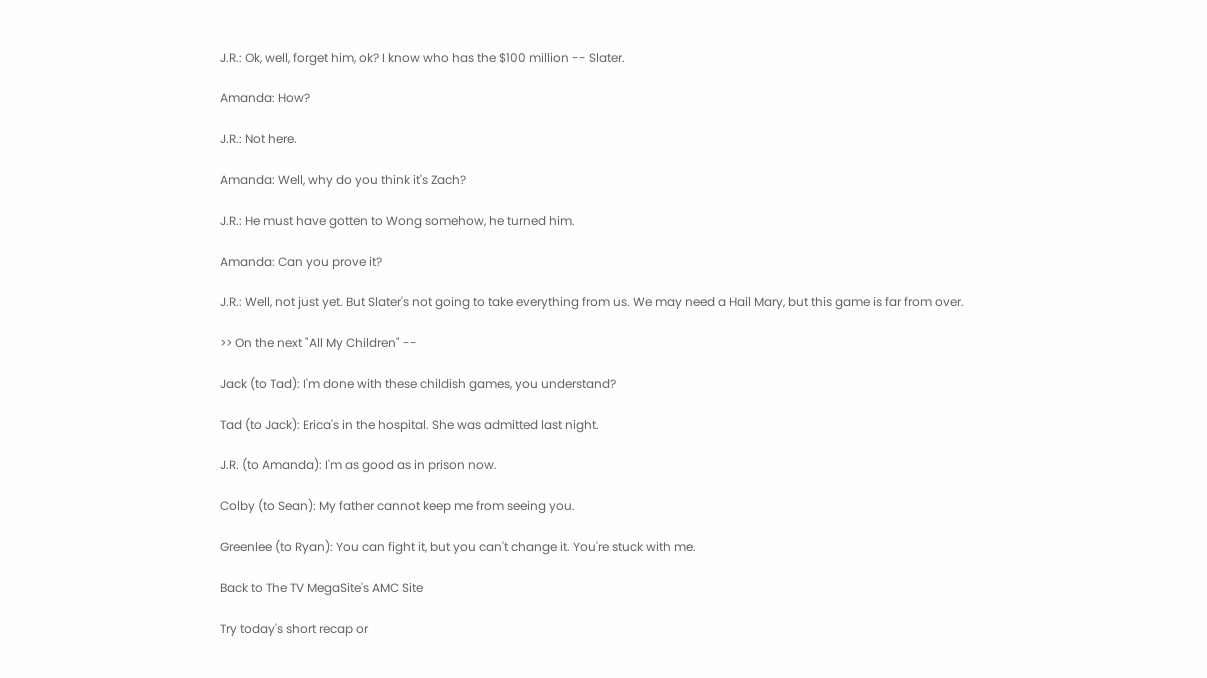J.R.: Ok, well, forget him, ok? I know who has the $100 million -- Slater.

Amanda: How?

J.R.: Not here.

Amanda: Well, why do you think it's Zach?

J.R.: He must have gotten to Wong somehow, he turned him.

Amanda: Can you prove it?

J.R.: Well, not just yet. But Slater's not going to take everything from us. We may need a Hail Mary, but this game is far from over.

>> On the next "All My Children" --

Jack (to Tad): I'm done with these childish games, you understand?

Tad (to Jack): Erica's in the hospital. She was admitted last night.

J.R. (to Amanda): I'm as good as in prison now.

Colby (to Sean): My father cannot keep me from seeing you.

Greenlee (to Ryan): You can fight it, but you can't change it. You're stuck with me.

Back to The TV MegaSite's AMC Site

Try today's short recap or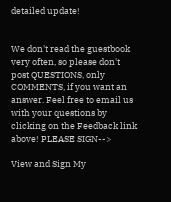detailed update!


We don't read the guestbook very often, so please don't post QUESTIONS, only COMMENTS, if you want an answer. Feel free to email us with your questions by clicking on the Feedback link above! PLEASE SIGN-->

View and Sign My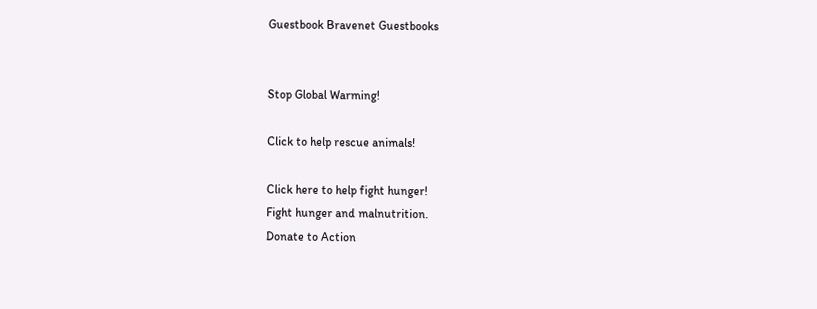Guestbook Bravenet Guestbooks


Stop Global Warming!

Click to help rescue animals!

Click here to help fight hunger!
Fight hunger and malnutrition.
Donate to Action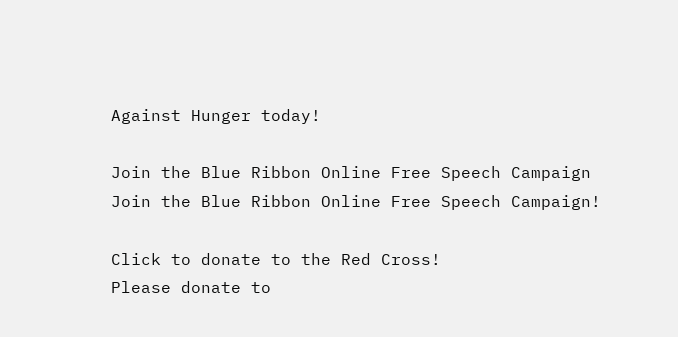Against Hunger today!

Join the Blue Ribbon Online Free Speech Campaign
Join the Blue Ribbon Online Free Speech Campaign!

Click to donate to the Red Cross!
Please donate to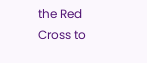the Red Cross to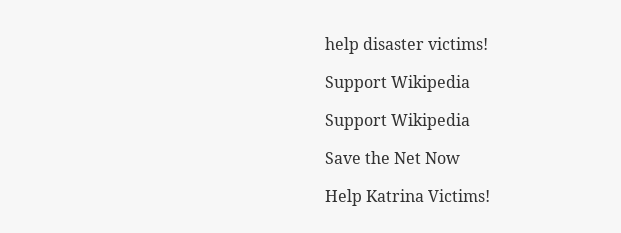help disaster victims!

Support Wikipedia

Support Wikipedia

Save the Net Now

Help Katrina Victims!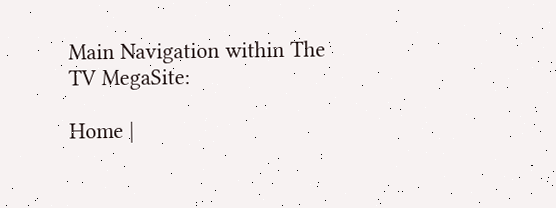Main Navigation within The TV MegaSite:

Home |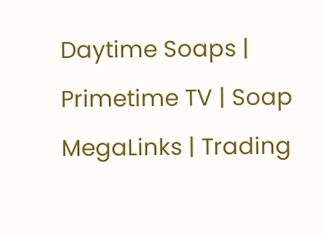Daytime Soaps | Primetime TV | Soap MegaLinks | Trading